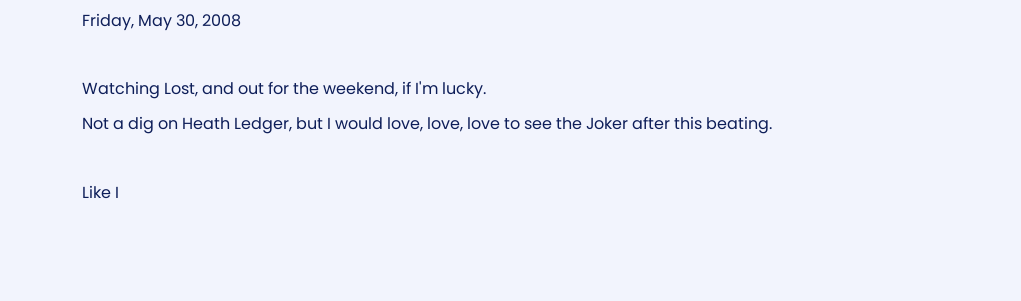Friday, May 30, 2008

Watching Lost, and out for the weekend, if I'm lucky.
Not a dig on Heath Ledger, but I would love, love, love to see the Joker after this beating.

Like I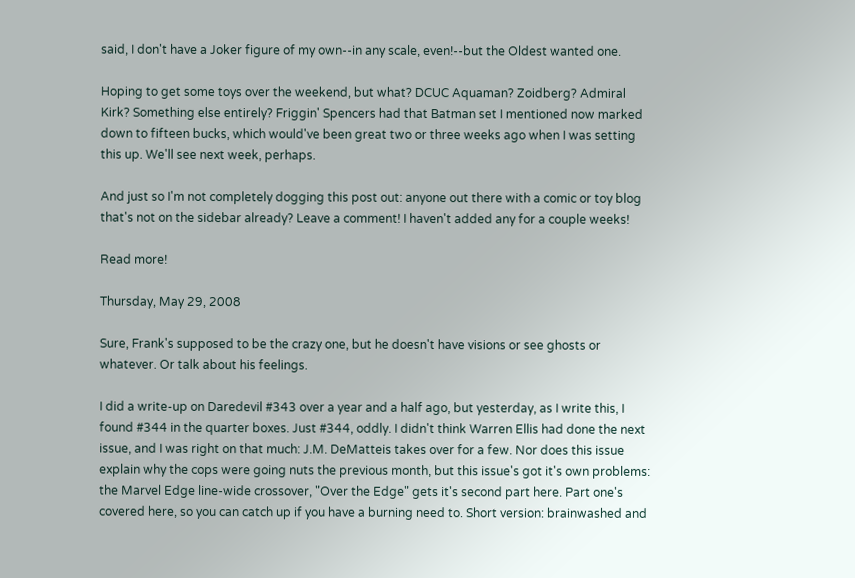said, I don't have a Joker figure of my own--in any scale, even!--but the Oldest wanted one.

Hoping to get some toys over the weekend, but what? DCUC Aquaman? Zoidberg? Admiral Kirk? Something else entirely? Friggin' Spencers had that Batman set I mentioned now marked down to fifteen bucks, which would've been great two or three weeks ago when I was setting this up. We'll see next week, perhaps.

And just so I'm not completely dogging this post out: anyone out there with a comic or toy blog that's not on the sidebar already? Leave a comment! I haven't added any for a couple weeks!

Read more!

Thursday, May 29, 2008

Sure, Frank's supposed to be the crazy one, but he doesn't have visions or see ghosts or whatever. Or talk about his feelings.

I did a write-up on Daredevil #343 over a year and a half ago, but yesterday, as I write this, I found #344 in the quarter boxes. Just #344, oddly. I didn't think Warren Ellis had done the next issue, and I was right on that much: J.M. DeMatteis takes over for a few. Nor does this issue explain why the cops were going nuts the previous month, but this issue's got it's own problems: the Marvel Edge line-wide crossover, "Over the Edge" gets it's second part here. Part one's covered here, so you can catch up if you have a burning need to. Short version: brainwashed and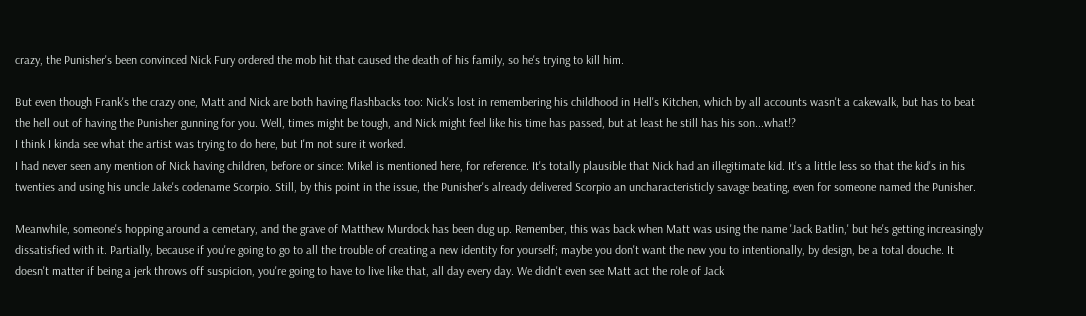crazy, the Punisher's been convinced Nick Fury ordered the mob hit that caused the death of his family, so he's trying to kill him.

But even though Frank's the crazy one, Matt and Nick are both having flashbacks too: Nick's lost in remembering his childhood in Hell's Kitchen, which by all accounts wasn't a cakewalk, but has to beat the hell out of having the Punisher gunning for you. Well, times might be tough, and Nick might feel like his time has passed, but at least he still has his son...what!?
I think I kinda see what the artist was trying to do here, but I'm not sure it worked.
I had never seen any mention of Nick having children, before or since: Mikel is mentioned here, for reference. It's totally plausible that Nick had an illegitimate kid. It's a little less so that the kid's in his twenties and using his uncle Jake's codename Scorpio. Still, by this point in the issue, the Punisher's already delivered Scorpio an uncharacteristicly savage beating, even for someone named the Punisher.

Meanwhile, someone's hopping around a cemetary, and the grave of Matthew Murdock has been dug up. Remember, this was back when Matt was using the name 'Jack Batlin,' but he's getting increasingly dissatisfied with it. Partially, because if you're going to go to all the trouble of creating a new identity for yourself; maybe you don't want the new you to intentionally, by design, be a total douche. It doesn't matter if being a jerk throws off suspicion, you're going to have to live like that, all day every day. We didn't even see Matt act the role of Jack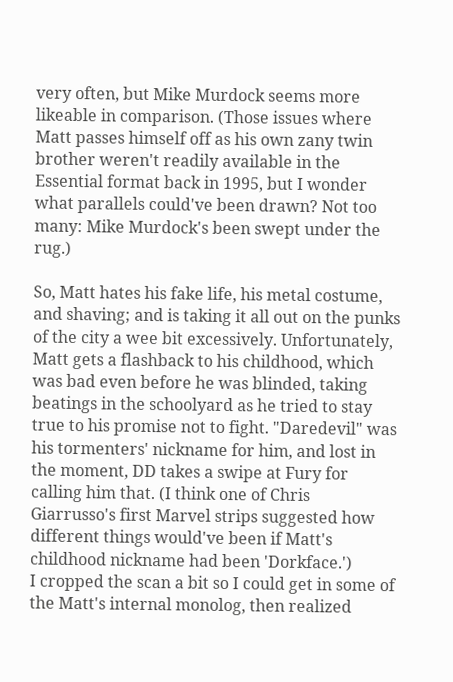very often, but Mike Murdock seems more likeable in comparison. (Those issues where Matt passes himself off as his own zany twin brother weren't readily available in the Essential format back in 1995, but I wonder what parallels could've been drawn? Not too many: Mike Murdock's been swept under the rug.)

So, Matt hates his fake life, his metal costume, and shaving; and is taking it all out on the punks of the city a wee bit excessively. Unfortunately, Matt gets a flashback to his childhood, which was bad even before he was blinded, taking beatings in the schoolyard as he tried to stay true to his promise not to fight. "Daredevil" was his tormenters' nickname for him, and lost in the moment, DD takes a swipe at Fury for calling him that. (I think one of Chris Giarrusso's first Marvel strips suggested how different things would've been if Matt's childhood nickname had been 'Dorkface.')
I cropped the scan a bit so I could get in some of the Matt's internal monolog, then realized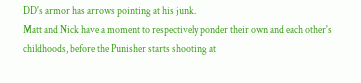DD's armor has arrows pointing at his junk.
Matt and Nick have a moment to respectively ponder their own and each other's childhoods, before the Punisher starts shooting at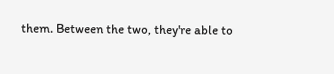them. Between the two, they're able to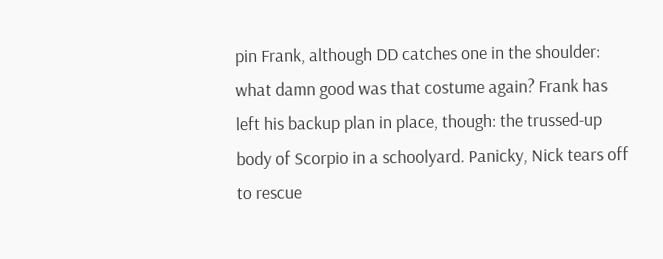pin Frank, although DD catches one in the shoulder: what damn good was that costume again? Frank has left his backup plan in place, though: the trussed-up body of Scorpio in a schoolyard. Panicky, Nick tears off to rescue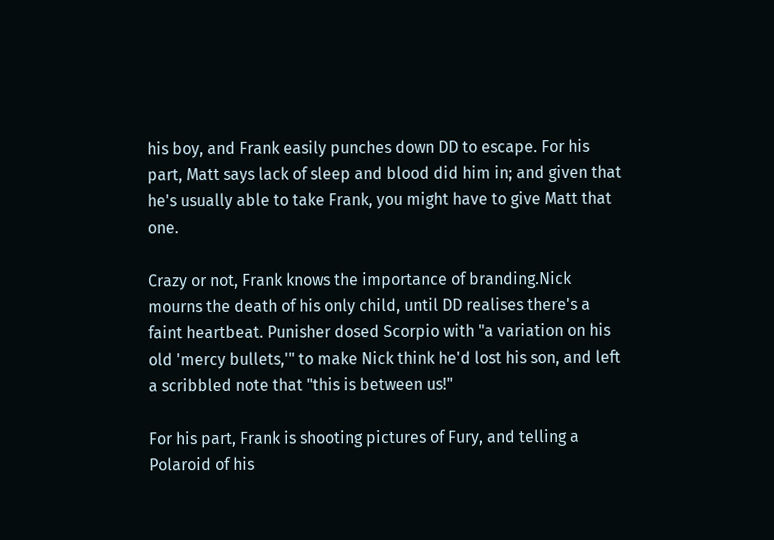his boy, and Frank easily punches down DD to escape. For his part, Matt says lack of sleep and blood did him in; and given that he's usually able to take Frank, you might have to give Matt that one.

Crazy or not, Frank knows the importance of branding.Nick mourns the death of his only child, until DD realises there's a faint heartbeat. Punisher dosed Scorpio with "a variation on his old 'mercy bullets,'" to make Nick think he'd lost his son, and left a scribbled note that "this is between us!"

For his part, Frank is shooting pictures of Fury, and telling a Polaroid of his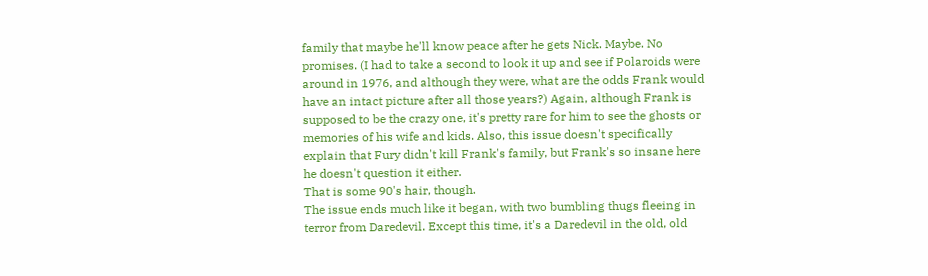family that maybe he'll know peace after he gets Nick. Maybe. No promises. (I had to take a second to look it up and see if Polaroids were around in 1976, and although they were, what are the odds Frank would have an intact picture after all those years?) Again, although Frank is supposed to be the crazy one, it's pretty rare for him to see the ghosts or memories of his wife and kids. Also, this issue doesn't specifically explain that Fury didn't kill Frank's family, but Frank's so insane here he doesn't question it either.
That is some 90's hair, though.
The issue ends much like it began, with two bumbling thugs fleeing in terror from Daredevil. Except this time, it's a Daredevil in the old, old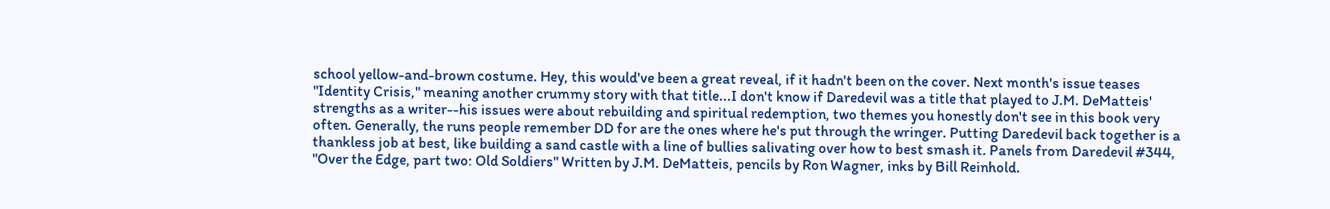school yellow-and-brown costume. Hey, this would've been a great reveal, if it hadn't been on the cover. Next month's issue teases "Identity Crisis," meaning another crummy story with that title...I don't know if Daredevil was a title that played to J.M. DeMatteis' strengths as a writer--his issues were about rebuilding and spiritual redemption, two themes you honestly don't see in this book very often. Generally, the runs people remember DD for are the ones where he's put through the wringer. Putting Daredevil back together is a thankless job at best, like building a sand castle with a line of bullies salivating over how to best smash it. Panels from Daredevil #344, "Over the Edge, part two: Old Soldiers" Written by J.M. DeMatteis, pencils by Ron Wagner, inks by Bill Reinhold.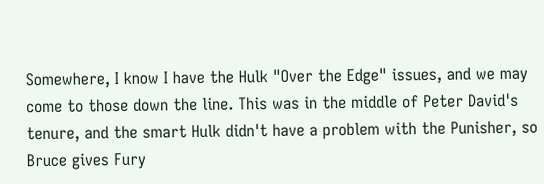Somewhere, I know I have the Hulk "Over the Edge" issues, and we may come to those down the line. This was in the middle of Peter David's tenure, and the smart Hulk didn't have a problem with the Punisher, so Bruce gives Fury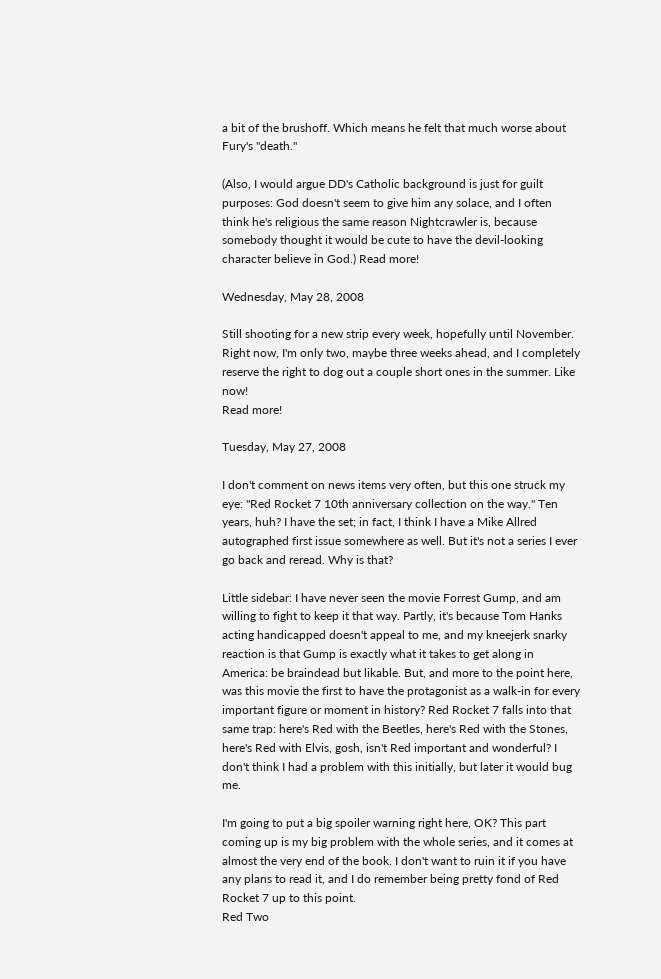a bit of the brushoff. Which means he felt that much worse about Fury's "death."

(Also, I would argue DD's Catholic background is just for guilt purposes: God doesn't seem to give him any solace, and I often think he's religious the same reason Nightcrawler is, because somebody thought it would be cute to have the devil-looking character believe in God.) Read more!

Wednesday, May 28, 2008

Still shooting for a new strip every week, hopefully until November. Right now, I'm only two, maybe three weeks ahead, and I completely reserve the right to dog out a couple short ones in the summer. Like now!
Read more!

Tuesday, May 27, 2008

I don't comment on news items very often, but this one struck my eye: "Red Rocket 7 10th anniversary collection on the way." Ten years, huh? I have the set; in fact, I think I have a Mike Allred autographed first issue somewhere as well. But it's not a series I ever go back and reread. Why is that?

Little sidebar: I have never seen the movie Forrest Gump, and am willing to fight to keep it that way. Partly, it's because Tom Hanks acting handicapped doesn't appeal to me, and my kneejerk snarky reaction is that Gump is exactly what it takes to get along in America: be braindead but likable. But, and more to the point here, was this movie the first to have the protagonist as a walk-in for every important figure or moment in history? Red Rocket 7 falls into that same trap: here's Red with the Beetles, here's Red with the Stones, here's Red with Elvis, gosh, isn't Red important and wonderful? I don't think I had a problem with this initially, but later it would bug me.

I'm going to put a big spoiler warning right here, OK? This part coming up is my big problem with the whole series, and it comes at almost the very end of the book. I don't want to ruin it if you have any plans to read it, and I do remember being pretty fond of Red Rocket 7 up to this point.
Red Two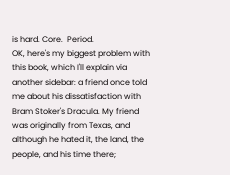is hard. Core.  Period.
OK, here's my biggest problem with this book, which I'll explain via another sidebar: a friend once told me about his dissatisfaction with Bram Stoker's Dracula. My friend was originally from Texas, and although he hated it, the land, the people, and his time there;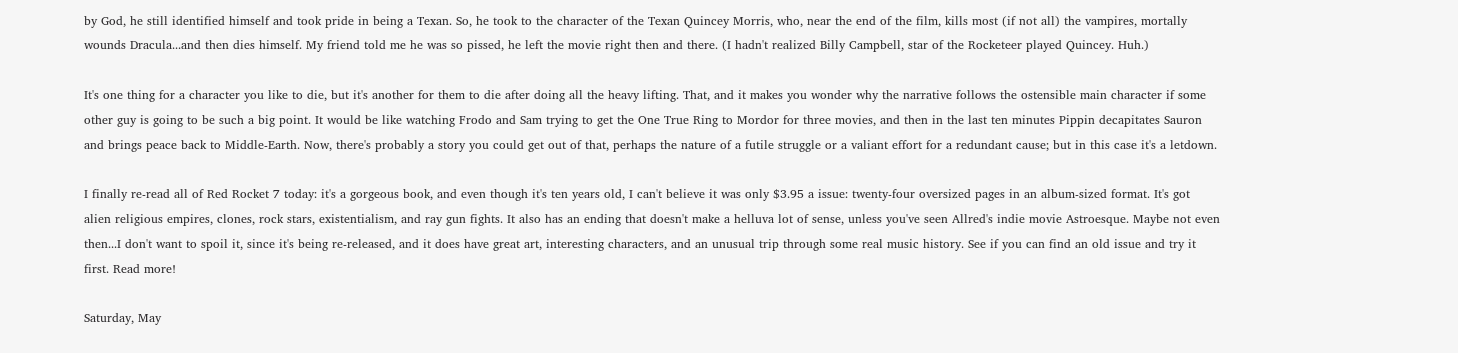by God, he still identified himself and took pride in being a Texan. So, he took to the character of the Texan Quincey Morris, who, near the end of the film, kills most (if not all) the vampires, mortally wounds Dracula...and then dies himself. My friend told me he was so pissed, he left the movie right then and there. (I hadn't realized Billy Campbell, star of the Rocketeer played Quincey. Huh.)

It's one thing for a character you like to die, but it's another for them to die after doing all the heavy lifting. That, and it makes you wonder why the narrative follows the ostensible main character if some other guy is going to be such a big point. It would be like watching Frodo and Sam trying to get the One True Ring to Mordor for three movies, and then in the last ten minutes Pippin decapitates Sauron and brings peace back to Middle-Earth. Now, there's probably a story you could get out of that, perhaps the nature of a futile struggle or a valiant effort for a redundant cause; but in this case it's a letdown.

I finally re-read all of Red Rocket 7 today: it's a gorgeous book, and even though it's ten years old, I can't believe it was only $3.95 a issue: twenty-four oversized pages in an album-sized format. It's got alien religious empires, clones, rock stars, existentialism, and ray gun fights. It also has an ending that doesn't make a helluva lot of sense, unless you've seen Allred's indie movie Astroesque. Maybe not even then...I don't want to spoil it, since it's being re-released, and it does have great art, interesting characters, and an unusual trip through some real music history. See if you can find an old issue and try it first. Read more!

Saturday, May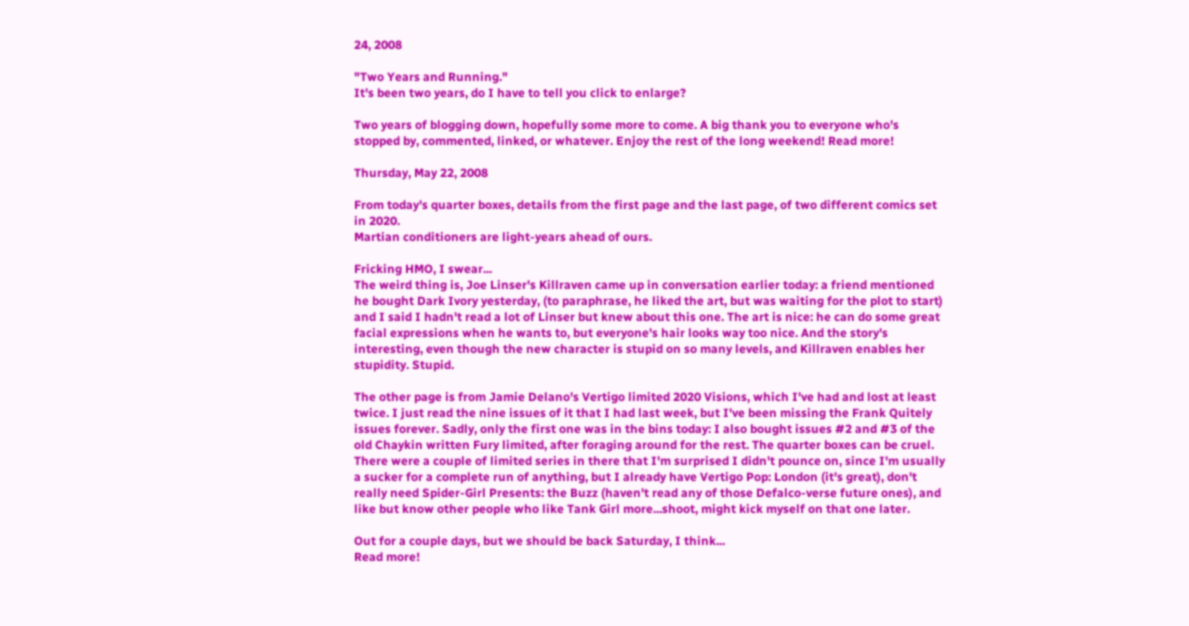24, 2008

"Two Years and Running."
It's been two years, do I have to tell you click to enlarge?

Two years of blogging down, hopefully some more to come. A big thank you to everyone who's stopped by, commented, linked, or whatever. Enjoy the rest of the long weekend! Read more!

Thursday, May 22, 2008

From today's quarter boxes, details from the first page and the last page, of two different comics set in 2020.
Martian conditioners are light-years ahead of ours.

Fricking HMO, I swear...
The weird thing is, Joe Linser's Killraven came up in conversation earlier today: a friend mentioned he bought Dark Ivory yesterday, (to paraphrase, he liked the art, but was waiting for the plot to start) and I said I hadn't read a lot of Linser but knew about this one. The art is nice: he can do some great facial expressions when he wants to, but everyone's hair looks way too nice. And the story's interesting, even though the new character is stupid on so many levels, and Killraven enables her stupidity. Stupid.

The other page is from Jamie Delano's Vertigo limited 2020 Visions, which I've had and lost at least twice. I just read the nine issues of it that I had last week, but I've been missing the Frank Quitely issues forever. Sadly, only the first one was in the bins today: I also bought issues #2 and #3 of the old Chaykin written Fury limited, after foraging around for the rest. The quarter boxes can be cruel. There were a couple of limited series in there that I'm surprised I didn't pounce on, since I'm usually a sucker for a complete run of anything, but I already have Vertigo Pop: London (it's great), don't really need Spider-Girl Presents: the Buzz (haven't read any of those Defalco-verse future ones), and like but know other people who like Tank Girl more...shoot, might kick myself on that one later.

Out for a couple days, but we should be back Saturday, I think...
Read more!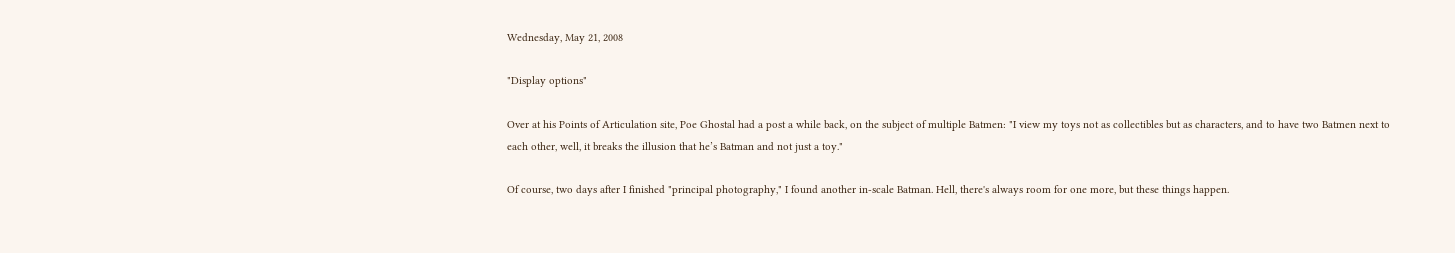Wednesday, May 21, 2008

"Display options"

Over at his Points of Articulation site, Poe Ghostal had a post a while back, on the subject of multiple Batmen: "I view my toys not as collectibles but as characters, and to have two Batmen next to each other, well, it breaks the illusion that he’s Batman and not just a toy."

Of course, two days after I finished "principal photography," I found another in-scale Batman. Hell, there's always room for one more, but these things happen.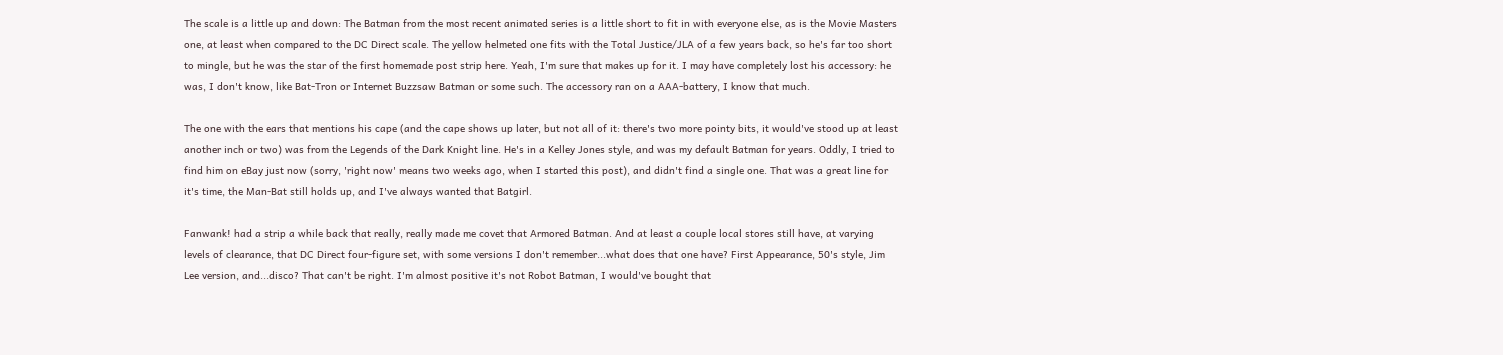The scale is a little up and down: The Batman from the most recent animated series is a little short to fit in with everyone else, as is the Movie Masters one, at least when compared to the DC Direct scale. The yellow helmeted one fits with the Total Justice/JLA of a few years back, so he's far too short to mingle, but he was the star of the first homemade post strip here. Yeah, I'm sure that makes up for it. I may have completely lost his accessory: he was, I don't know, like Bat-Tron or Internet Buzzsaw Batman or some such. The accessory ran on a AAA-battery, I know that much.

The one with the ears that mentions his cape (and the cape shows up later, but not all of it: there's two more pointy bits, it would've stood up at least another inch or two) was from the Legends of the Dark Knight line. He's in a Kelley Jones style, and was my default Batman for years. Oddly, I tried to find him on eBay just now (sorry, 'right now' means two weeks ago, when I started this post), and didn't find a single one. That was a great line for it's time, the Man-Bat still holds up, and I've always wanted that Batgirl.

Fanwank! had a strip a while back that really, really made me covet that Armored Batman. And at least a couple local stores still have, at varying levels of clearance, that DC Direct four-figure set, with some versions I don't remember...what does that one have? First Appearance, 50's style, Jim Lee version, and...disco? That can't be right. I'm almost positive it's not Robot Batman, I would've bought that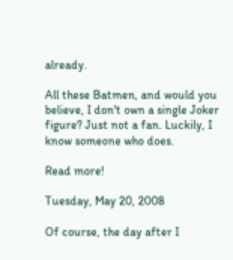already.

All these Batmen, and would you believe, I don't own a single Joker figure? Just not a fan. Luckily, I know someone who does.

Read more!

Tuesday, May 20, 2008

Of course, the day after I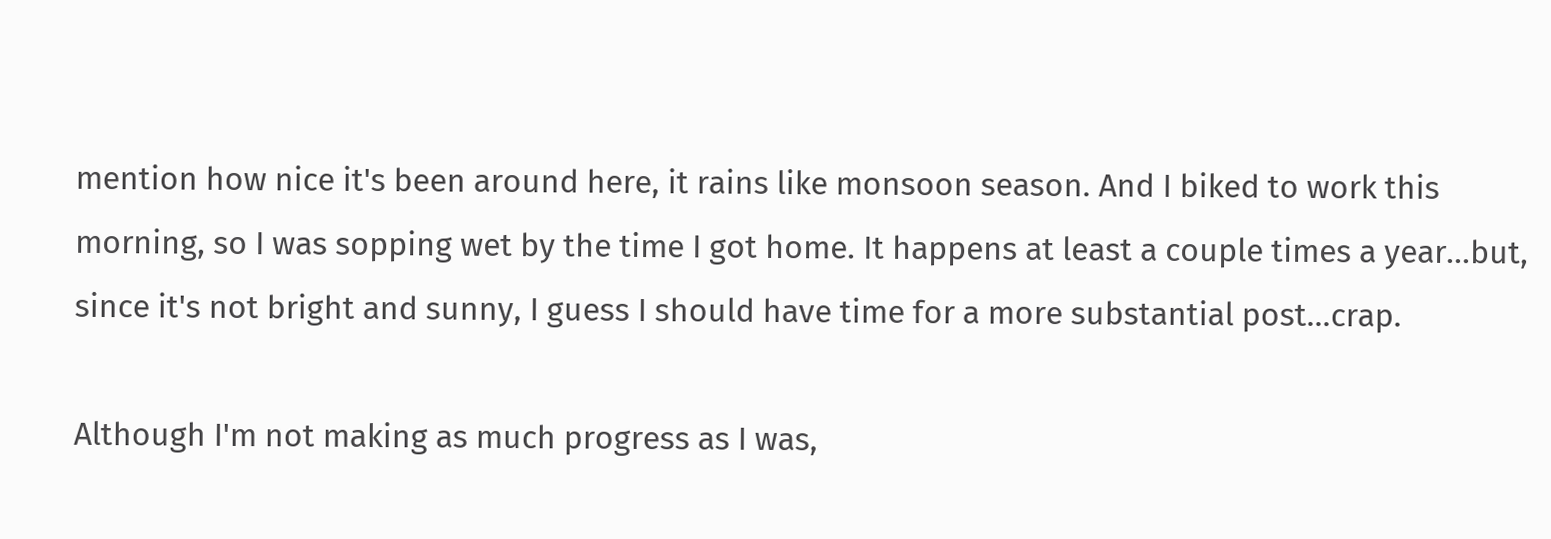mention how nice it's been around here, it rains like monsoon season. And I biked to work this morning, so I was sopping wet by the time I got home. It happens at least a couple times a year...but, since it's not bright and sunny, I guess I should have time for a more substantial post...crap.

Although I'm not making as much progress as I was,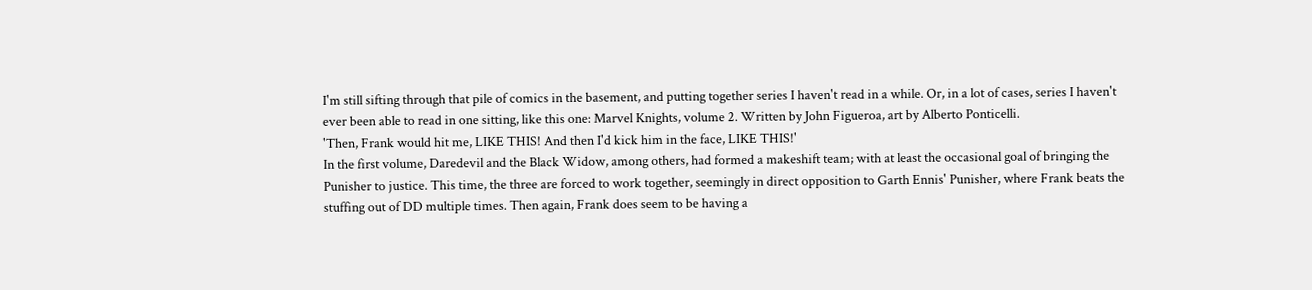I'm still sifting through that pile of comics in the basement, and putting together series I haven't read in a while. Or, in a lot of cases, series I haven't ever been able to read in one sitting, like this one: Marvel Knights, volume 2. Written by John Figueroa, art by Alberto Ponticelli.
'Then, Frank would hit me, LIKE THIS! And then I'd kick him in the face, LIKE THIS!'
In the first volume, Daredevil and the Black Widow, among others, had formed a makeshift team; with at least the occasional goal of bringing the Punisher to justice. This time, the three are forced to work together, seemingly in direct opposition to Garth Ennis' Punisher, where Frank beats the stuffing out of DD multiple times. Then again, Frank does seem to be having a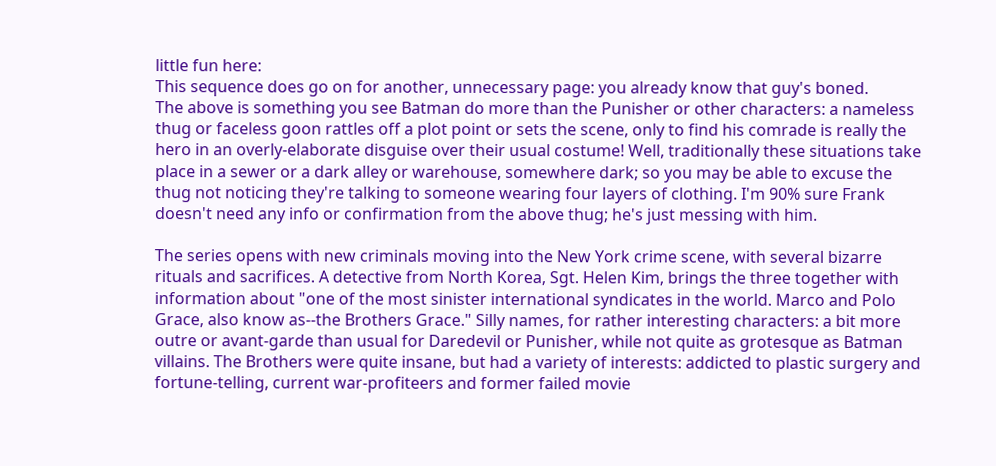little fun here:
This sequence does go on for another, unnecessary page: you already know that guy's boned.
The above is something you see Batman do more than the Punisher or other characters: a nameless thug or faceless goon rattles off a plot point or sets the scene, only to find his comrade is really the hero in an overly-elaborate disguise over their usual costume! Well, traditionally these situations take place in a sewer or a dark alley or warehouse, somewhere dark; so you may be able to excuse the thug not noticing they're talking to someone wearing four layers of clothing. I'm 90% sure Frank doesn't need any info or confirmation from the above thug; he's just messing with him.

The series opens with new criminals moving into the New York crime scene, with several bizarre rituals and sacrifices. A detective from North Korea, Sgt. Helen Kim, brings the three together with information about "one of the most sinister international syndicates in the world. Marco and Polo Grace, also know as--the Brothers Grace." Silly names, for rather interesting characters: a bit more outre or avant-garde than usual for Daredevil or Punisher, while not quite as grotesque as Batman villains. The Brothers were quite insane, but had a variety of interests: addicted to plastic surgery and fortune-telling, current war-profiteers and former failed movie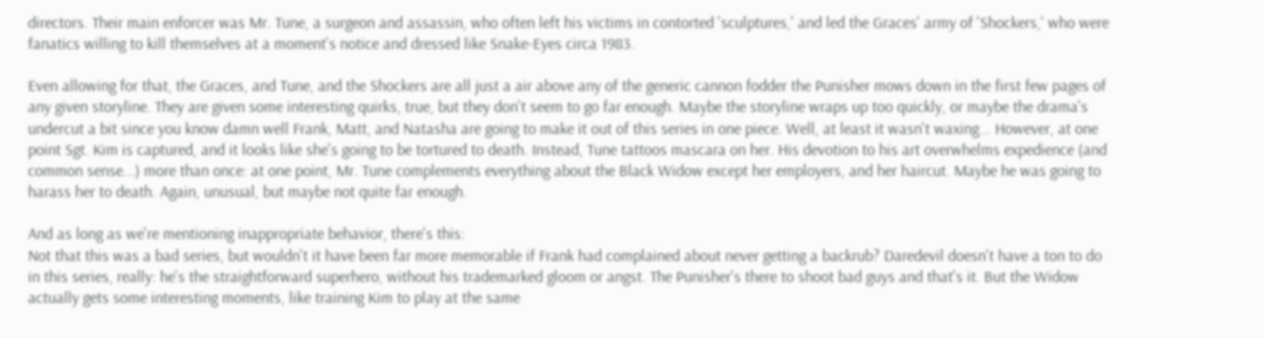directors. Their main enforcer was Mr. Tune, a surgeon and assassin, who often left his victims in contorted 'sculptures,' and led the Graces' army of 'Shockers,' who were fanatics willing to kill themselves at a moment's notice and dressed like Snake-Eyes circa 1983.

Even allowing for that, the Graces, and Tune, and the Shockers are all just a air above any of the generic cannon fodder the Punisher mows down in the first few pages of any given storyline. They are given some interesting quirks, true, but they don't seem to go far enough. Maybe the storyline wraps up too quickly, or maybe the drama's undercut a bit since you know damn well Frank, Matt, and Natasha are going to make it out of this series in one piece. Well, at least it wasn't waxing... However, at one point Sgt. Kim is captured, and it looks like she's going to be tortured to death. Instead, Tune tattoos mascara on her. His devotion to his art overwhelms expedience (and common sense...) more than once: at one point, Mr. Tune complements everything about the Black Widow except her employers, and her haircut. Maybe he was going to harass her to death. Again, unusual, but maybe not quite far enough.

And as long as we're mentioning inappropriate behavior, there's this:
Not that this was a bad series, but wouldn't it have been far more memorable if Frank had complained about never getting a backrub? Daredevil doesn't have a ton to do in this series, really: he's the straightforward superhero, without his trademarked gloom or angst. The Punisher's there to shoot bad guys and that's it. But the Widow actually gets some interesting moments, like training Kim to play at the same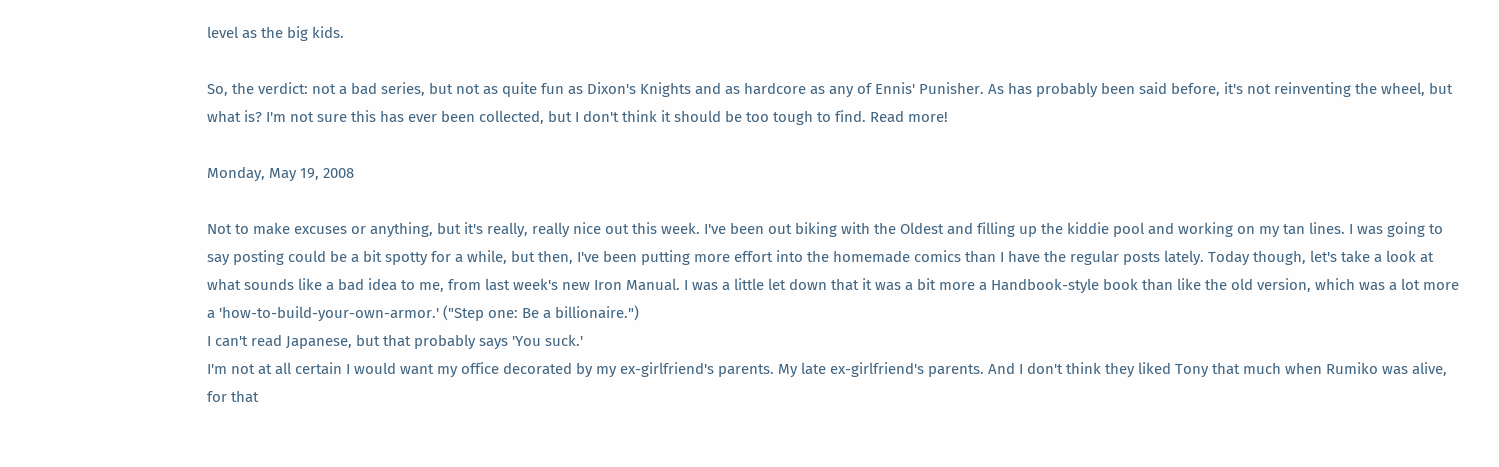level as the big kids.

So, the verdict: not a bad series, but not as quite fun as Dixon's Knights and as hardcore as any of Ennis' Punisher. As has probably been said before, it's not reinventing the wheel, but what is? I'm not sure this has ever been collected, but I don't think it should be too tough to find. Read more!

Monday, May 19, 2008

Not to make excuses or anything, but it's really, really nice out this week. I've been out biking with the Oldest and filling up the kiddie pool and working on my tan lines. I was going to say posting could be a bit spotty for a while, but then, I've been putting more effort into the homemade comics than I have the regular posts lately. Today though, let's take a look at what sounds like a bad idea to me, from last week's new Iron Manual. I was a little let down that it was a bit more a Handbook-style book than like the old version, which was a lot more a 'how-to-build-your-own-armor.' ("Step one: Be a billionaire.")
I can't read Japanese, but that probably says 'You suck.'
I'm not at all certain I would want my office decorated by my ex-girlfriend's parents. My late ex-girlfriend's parents. And I don't think they liked Tony that much when Rumiko was alive, for that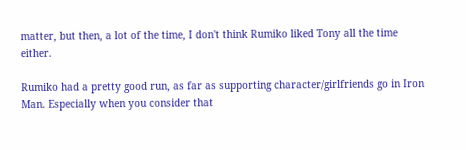matter, but then, a lot of the time, I don't think Rumiko liked Tony all the time either.

Rumiko had a pretty good run, as far as supporting character/girlfriends go in Iron Man. Especially when you consider that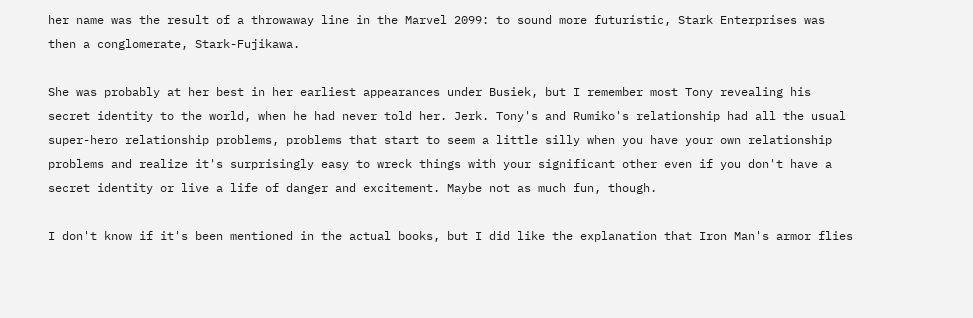her name was the result of a throwaway line in the Marvel 2099: to sound more futuristic, Stark Enterprises was then a conglomerate, Stark-Fujikawa.

She was probably at her best in her earliest appearances under Busiek, but I remember most Tony revealing his secret identity to the world, when he had never told her. Jerk. Tony's and Rumiko's relationship had all the usual super-hero relationship problems, problems that start to seem a little silly when you have your own relationship problems and realize it's surprisingly easy to wreck things with your significant other even if you don't have a secret identity or live a life of danger and excitement. Maybe not as much fun, though.

I don't know if it's been mentioned in the actual books, but I did like the explanation that Iron Man's armor flies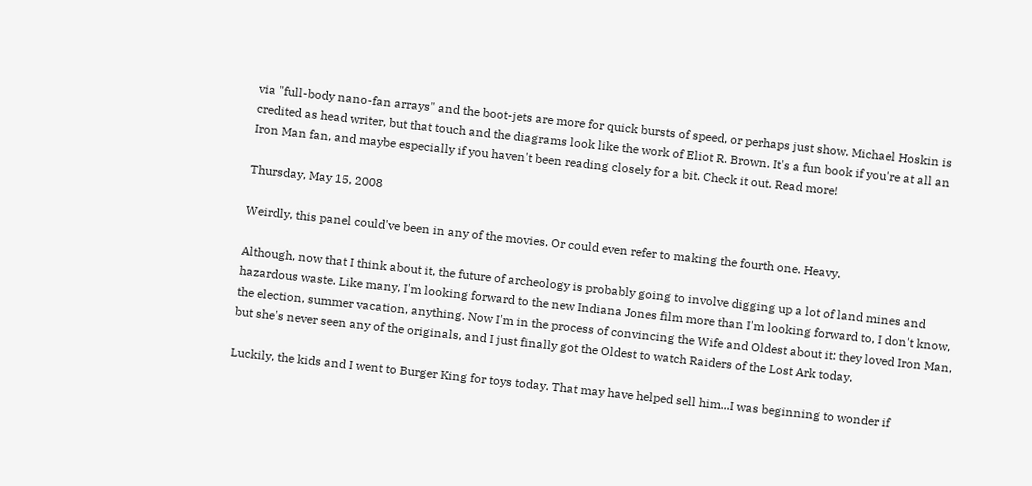via "full-body nano-fan arrays" and the boot-jets are more for quick bursts of speed, or perhaps just show. Michael Hoskin is credited as head writer, but that touch and the diagrams look like the work of Eliot R. Brown. It's a fun book if you're at all an Iron Man fan, and maybe especially if you haven't been reading closely for a bit. Check it out. Read more!

Thursday, May 15, 2008

Weirdly, this panel could've been in any of the movies. Or could even refer to making the fourth one. Heavy.

Although, now that I think about it, the future of archeology is probably going to involve digging up a lot of land mines and hazardous waste. Like many, I'm looking forward to the new Indiana Jones film more than I'm looking forward to, I don't know, the election, summer vacation, anything. Now I'm in the process of convincing the Wife and Oldest about it: they loved Iron Man, but she's never seen any of the originals, and I just finally got the Oldest to watch Raiders of the Lost Ark today.

Luckily, the kids and I went to Burger King for toys today. That may have helped sell him...I was beginning to wonder if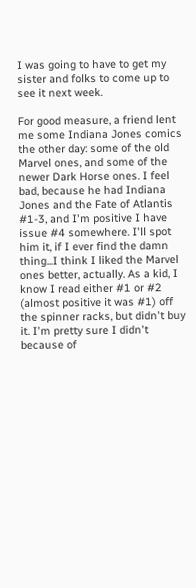I was going to have to get my sister and folks to come up to see it next week.

For good measure, a friend lent me some Indiana Jones comics the other day: some of the old Marvel ones, and some of the newer Dark Horse ones. I feel bad, because he had Indiana Jones and the Fate of Atlantis #1-3, and I'm positive I have issue #4 somewhere. I'll spot him it, if I ever find the damn thing...I think I liked the Marvel ones better, actually. As a kid, I know I read either #1 or #2 (almost positive it was #1) off the spinner racks, but didn't buy it. I'm pretty sure I didn't because of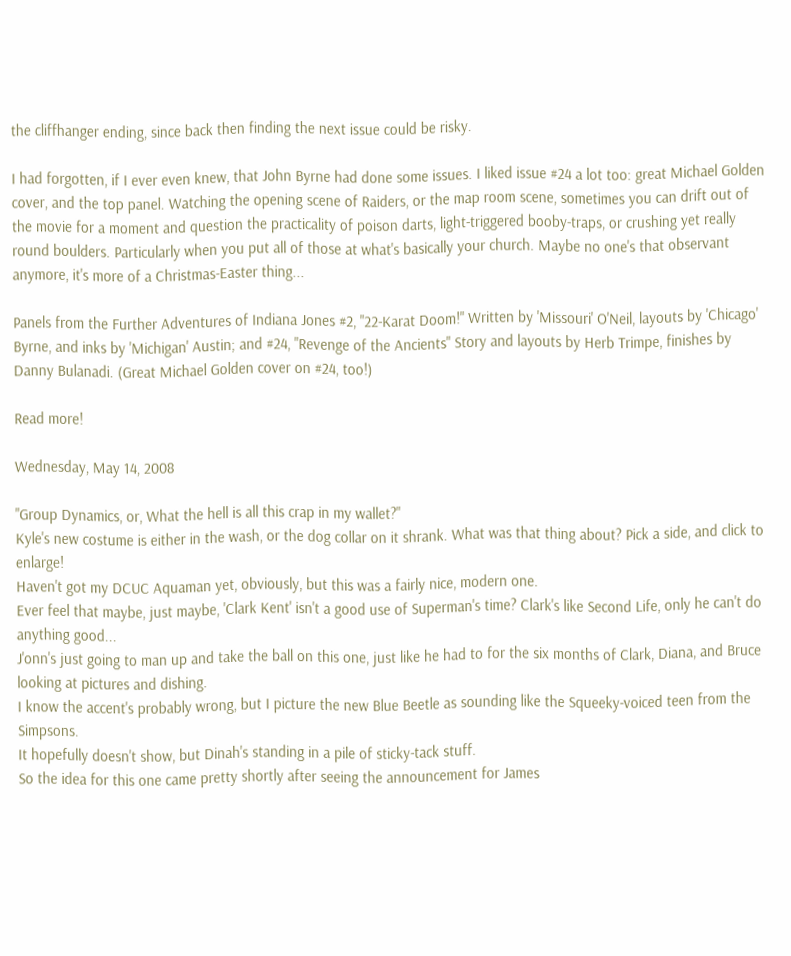the cliffhanger ending, since back then finding the next issue could be risky.

I had forgotten, if I ever even knew, that John Byrne had done some issues. I liked issue #24 a lot too: great Michael Golden cover, and the top panel. Watching the opening scene of Raiders, or the map room scene, sometimes you can drift out of the movie for a moment and question the practicality of poison darts, light-triggered booby-traps, or crushing yet really round boulders. Particularly when you put all of those at what's basically your church. Maybe no one's that observant anymore, it's more of a Christmas-Easter thing...

Panels from the Further Adventures of Indiana Jones #2, "22-Karat Doom!" Written by 'Missouri' O'Neil, layouts by 'Chicago' Byrne, and inks by 'Michigan' Austin; and #24, "Revenge of the Ancients" Story and layouts by Herb Trimpe, finishes by Danny Bulanadi. (Great Michael Golden cover on #24, too!)

Read more!

Wednesday, May 14, 2008

"Group Dynamics, or, What the hell is all this crap in my wallet?"
Kyle's new costume is either in the wash, or the dog collar on it shrank. What was that thing about? Pick a side, and click to enlarge!
Haven't got my DCUC Aquaman yet, obviously, but this was a fairly nice, modern one.
Ever feel that maybe, just maybe, 'Clark Kent' isn't a good use of Superman's time? Clark's like Second Life, only he can't do anything good...
J'onn's just going to man up and take the ball on this one, just like he had to for the six months of Clark, Diana, and Bruce looking at pictures and dishing.
I know the accent's probably wrong, but I picture the new Blue Beetle as sounding like the Squeeky-voiced teen from the Simpsons.
It hopefully doesn't show, but Dinah's standing in a pile of sticky-tack stuff.
So the idea for this one came pretty shortly after seeing the announcement for James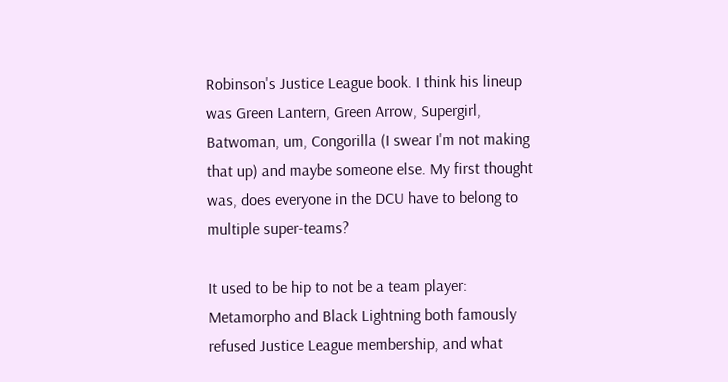Robinson's Justice League book. I think his lineup was Green Lantern, Green Arrow, Supergirl, Batwoman, um, Congorilla (I swear I'm not making that up) and maybe someone else. My first thought was, does everyone in the DCU have to belong to multiple super-teams?

It used to be hip to not be a team player: Metamorpho and Black Lightning both famously refused Justice League membership, and what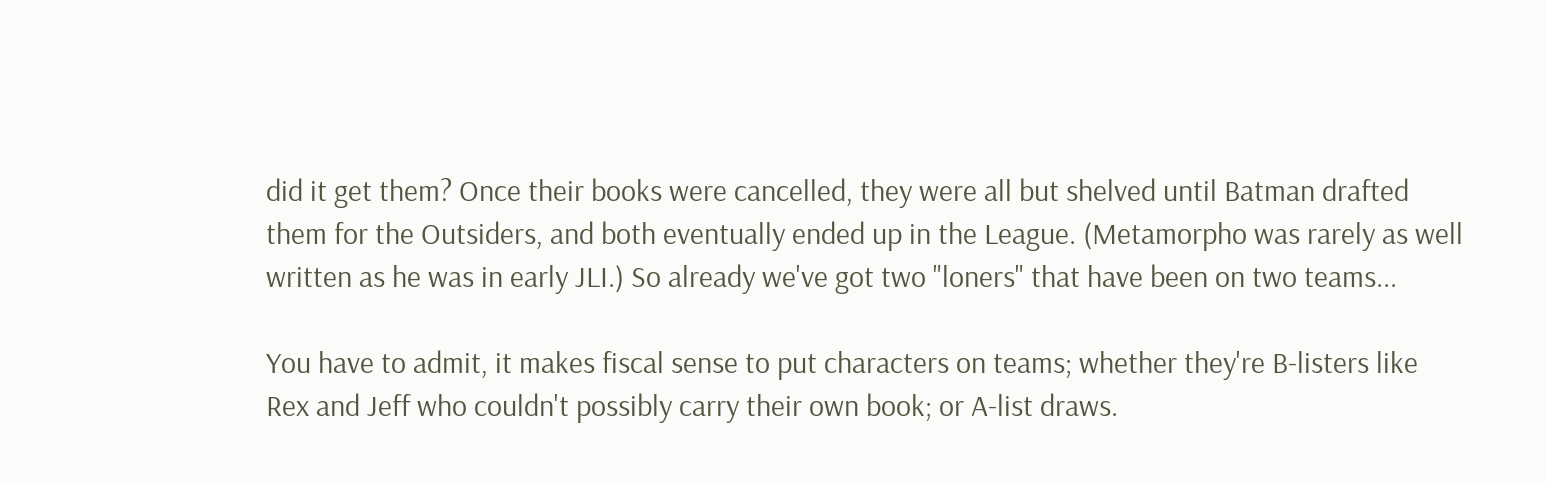did it get them? Once their books were cancelled, they were all but shelved until Batman drafted them for the Outsiders, and both eventually ended up in the League. (Metamorpho was rarely as well written as he was in early JLI.) So already we've got two "loners" that have been on two teams...

You have to admit, it makes fiscal sense to put characters on teams; whether they're B-listers like Rex and Jeff who couldn't possibly carry their own book; or A-list draws.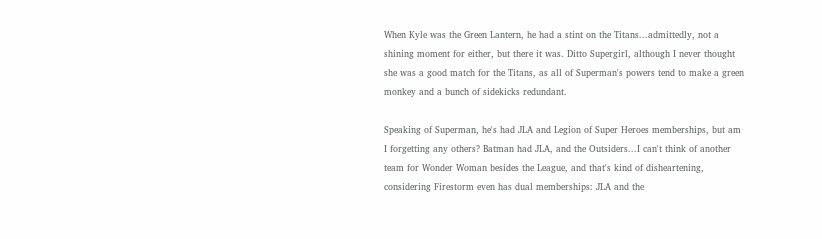When Kyle was the Green Lantern, he had a stint on the Titans...admittedly, not a shining moment for either, but there it was. Ditto Supergirl, although I never thought she was a good match for the Titans, as all of Superman's powers tend to make a green monkey and a bunch of sidekicks redundant.

Speaking of Superman, he's had JLA and Legion of Super Heroes memberships, but am I forgetting any others? Batman had JLA, and the Outsiders...I can't think of another team for Wonder Woman besides the League, and that's kind of disheartening, considering Firestorm even has dual memberships: JLA and the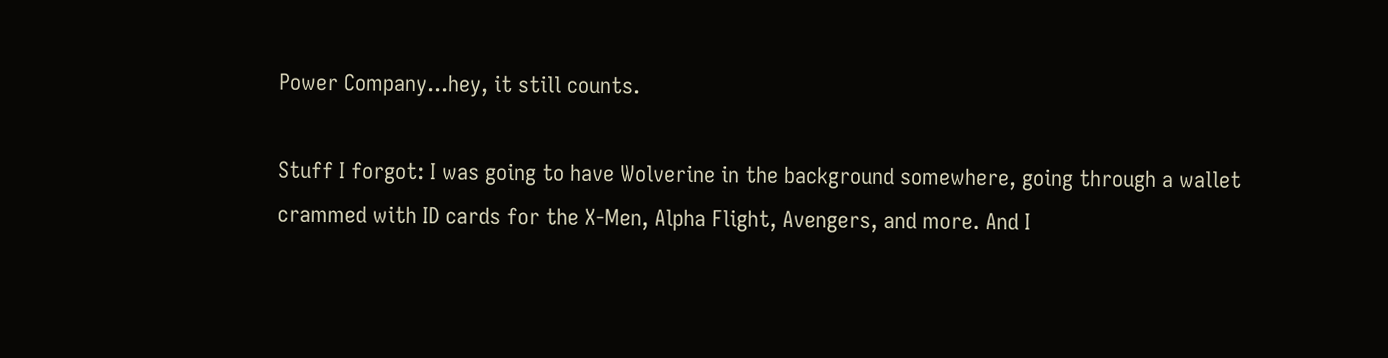Power Company...hey, it still counts.

Stuff I forgot: I was going to have Wolverine in the background somewhere, going through a wallet crammed with ID cards for the X-Men, Alpha Flight, Avengers, and more. And I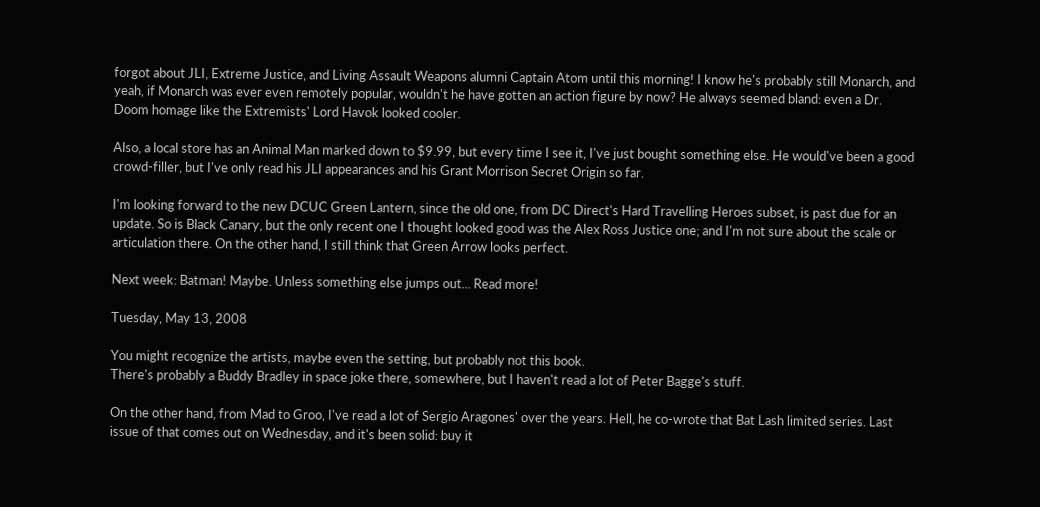forgot about JLI, Extreme Justice, and Living Assault Weapons alumni Captain Atom until this morning! I know he's probably still Monarch, and yeah, if Monarch was ever even remotely popular, wouldn't he have gotten an action figure by now? He always seemed bland: even a Dr. Doom homage like the Extremists' Lord Havok looked cooler.

Also, a local store has an Animal Man marked down to $9.99, but every time I see it, I've just bought something else. He would've been a good crowd-filler, but I've only read his JLI appearances and his Grant Morrison Secret Origin so far.

I'm looking forward to the new DCUC Green Lantern, since the old one, from DC Direct's Hard Travelling Heroes subset, is past due for an update. So is Black Canary, but the only recent one I thought looked good was the Alex Ross Justice one; and I'm not sure about the scale or articulation there. On the other hand, I still think that Green Arrow looks perfect.

Next week: Batman! Maybe. Unless something else jumps out... Read more!

Tuesday, May 13, 2008

You might recognize the artists, maybe even the setting, but probably not this book.
There's probably a Buddy Bradley in space joke there, somewhere, but I haven't read a lot of Peter Bagge's stuff.

On the other hand, from Mad to Groo, I've read a lot of Sergio Aragones' over the years. Hell, he co-wrote that Bat Lash limited series. Last issue of that comes out on Wednesday, and it's been solid: buy it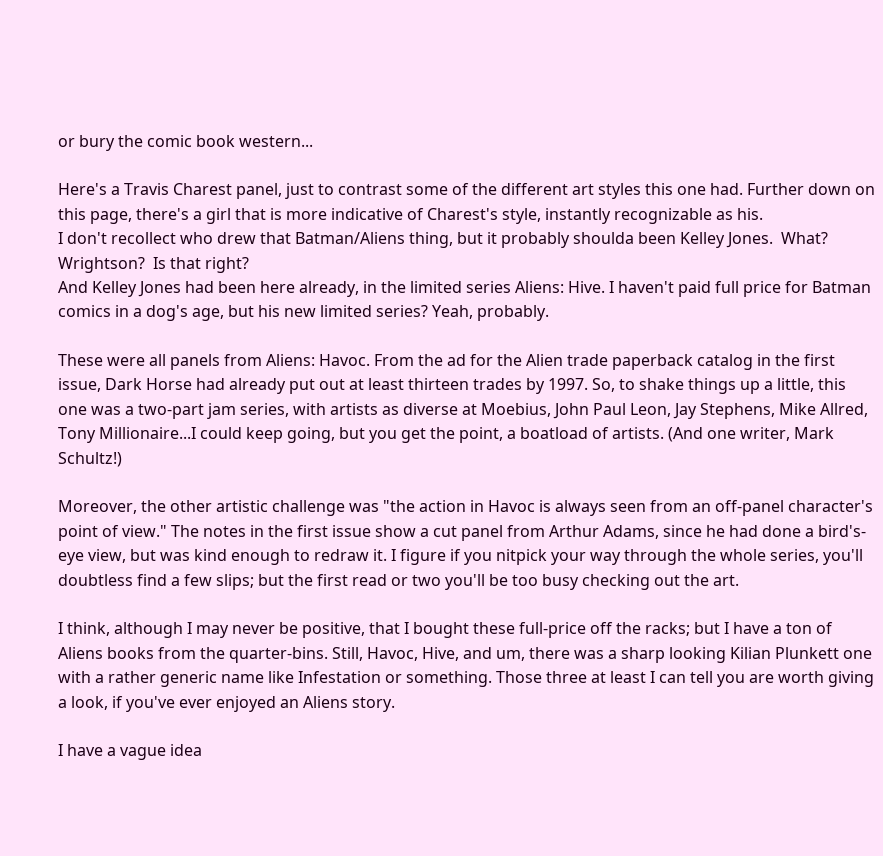or bury the comic book western...

Here's a Travis Charest panel, just to contrast some of the different art styles this one had. Further down on this page, there's a girl that is more indicative of Charest's style, instantly recognizable as his.
I don't recollect who drew that Batman/Aliens thing, but it probably shoulda been Kelley Jones.  What?  Wrightson?  Is that right?
And Kelley Jones had been here already, in the limited series Aliens: Hive. I haven't paid full price for Batman comics in a dog's age, but his new limited series? Yeah, probably.

These were all panels from Aliens: Havoc. From the ad for the Alien trade paperback catalog in the first issue, Dark Horse had already put out at least thirteen trades by 1997. So, to shake things up a little, this one was a two-part jam series, with artists as diverse at Moebius, John Paul Leon, Jay Stephens, Mike Allred, Tony Millionaire...I could keep going, but you get the point, a boatload of artists. (And one writer, Mark Schultz!)

Moreover, the other artistic challenge was "the action in Havoc is always seen from an off-panel character's point of view." The notes in the first issue show a cut panel from Arthur Adams, since he had done a bird's-eye view, but was kind enough to redraw it. I figure if you nitpick your way through the whole series, you'll doubtless find a few slips; but the first read or two you'll be too busy checking out the art.

I think, although I may never be positive, that I bought these full-price off the racks; but I have a ton of Aliens books from the quarter-bins. Still, Havoc, Hive, and um, there was a sharp looking Kilian Plunkett one with a rather generic name like Infestation or something. Those three at least I can tell you are worth giving a look, if you've ever enjoyed an Aliens story.

I have a vague idea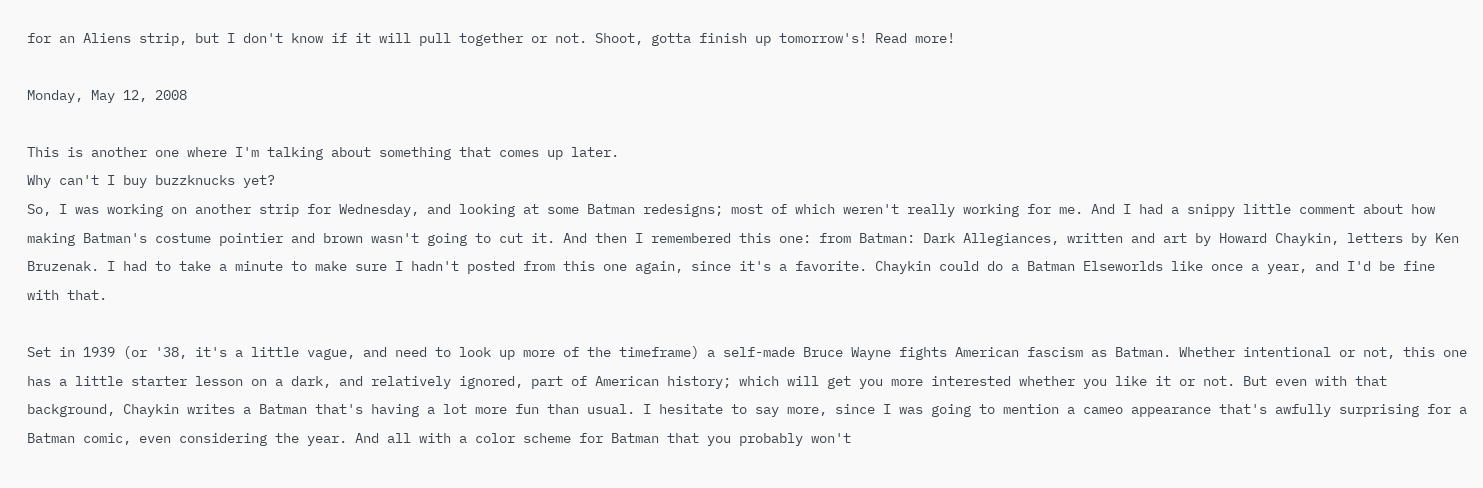for an Aliens strip, but I don't know if it will pull together or not. Shoot, gotta finish up tomorrow's! Read more!

Monday, May 12, 2008

This is another one where I'm talking about something that comes up later.
Why can't I buy buzzknucks yet?
So, I was working on another strip for Wednesday, and looking at some Batman redesigns; most of which weren't really working for me. And I had a snippy little comment about how making Batman's costume pointier and brown wasn't going to cut it. And then I remembered this one: from Batman: Dark Allegiances, written and art by Howard Chaykin, letters by Ken Bruzenak. I had to take a minute to make sure I hadn't posted from this one again, since it's a favorite. Chaykin could do a Batman Elseworlds like once a year, and I'd be fine with that.

Set in 1939 (or '38, it's a little vague, and need to look up more of the timeframe) a self-made Bruce Wayne fights American fascism as Batman. Whether intentional or not, this one has a little starter lesson on a dark, and relatively ignored, part of American history; which will get you more interested whether you like it or not. But even with that background, Chaykin writes a Batman that's having a lot more fun than usual. I hesitate to say more, since I was going to mention a cameo appearance that's awfully surprising for a Batman comic, even considering the year. And all with a color scheme for Batman that you probably won't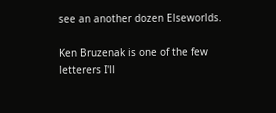see an another dozen Elseworlds.

Ken Bruzenak is one of the few letterers I'll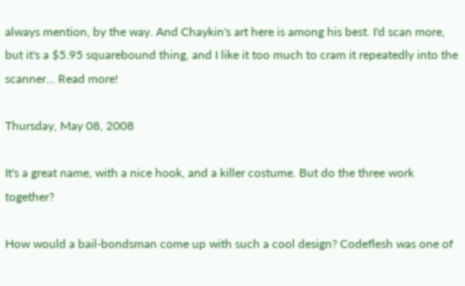always mention, by the way. And Chaykin's art here is among his best. I'd scan more, but it's a $5.95 squarebound thing, and I like it too much to cram it repeatedly into the scanner... Read more!

Thursday, May 08, 2008

It's a great name, with a nice hook, and a killer costume. But do the three work together?

How would a bail-bondsman come up with such a cool design? Codeflesh was one of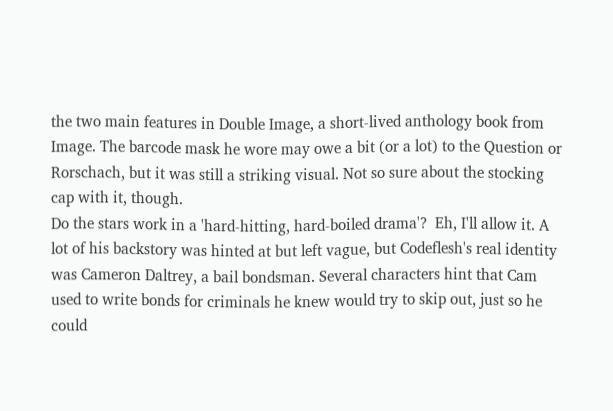the two main features in Double Image, a short-lived anthology book from Image. The barcode mask he wore may owe a bit (or a lot) to the Question or Rorschach, but it was still a striking visual. Not so sure about the stocking cap with it, though.
Do the stars work in a 'hard-hitting, hard-boiled drama'?  Eh, I'll allow it. A lot of his backstory was hinted at but left vague, but Codeflesh's real identity was Cameron Daltrey, a bail bondsman. Several characters hint that Cam used to write bonds for criminals he knew would try to skip out, just so he could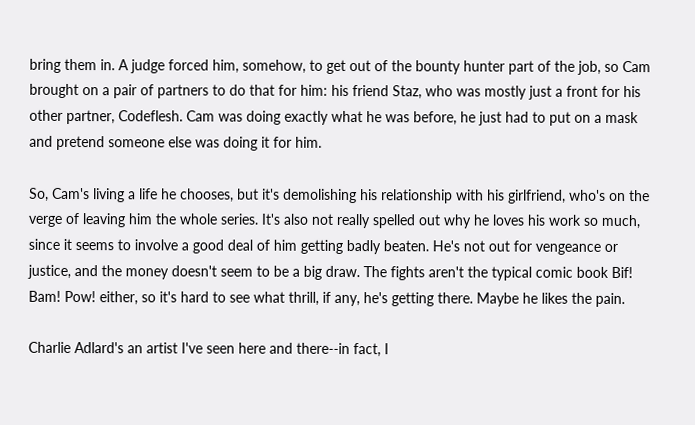bring them in. A judge forced him, somehow, to get out of the bounty hunter part of the job, so Cam brought on a pair of partners to do that for him: his friend Staz, who was mostly just a front for his other partner, Codeflesh. Cam was doing exactly what he was before, he just had to put on a mask and pretend someone else was doing it for him.

So, Cam's living a life he chooses, but it's demolishing his relationship with his girlfriend, who's on the verge of leaving him the whole series. It's also not really spelled out why he loves his work so much, since it seems to involve a good deal of him getting badly beaten. He's not out for vengeance or justice, and the money doesn't seem to be a big draw. The fights aren't the typical comic book Bif! Bam! Pow! either, so it's hard to see what thrill, if any, he's getting there. Maybe he likes the pain.

Charlie Adlard's an artist I've seen here and there--in fact, I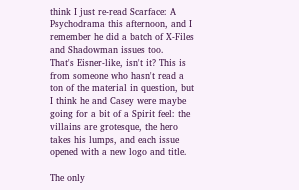think I just re-read Scarface: A Psychodrama this afternoon, and I remember he did a batch of X-Files and Shadowman issues too.
That's Eisner-like, isn't it? This is from someone who hasn't read a ton of the material in question, but I think he and Casey were maybe going for a bit of a Spirit feel: the villains are grotesque, the hero takes his lumps, and each issue opened with a new logo and title.

The only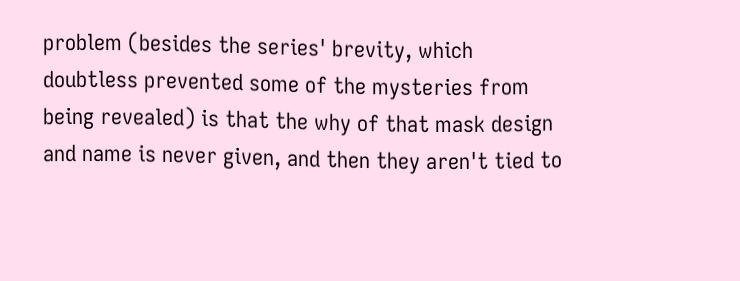problem (besides the series' brevity, which doubtless prevented some of the mysteries from being revealed) is that the why of that mask design and name is never given, and then they aren't tied to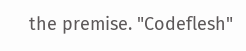the premise. "Codeflesh"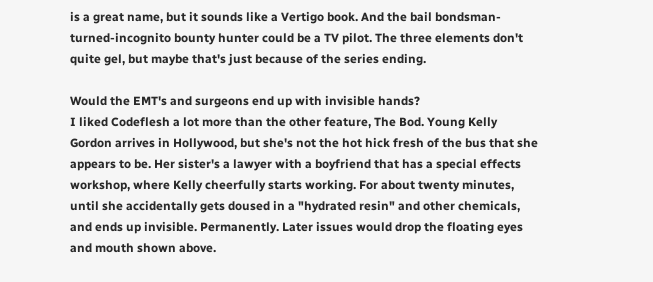is a great name, but it sounds like a Vertigo book. And the bail bondsman-turned-incognito bounty hunter could be a TV pilot. The three elements don't quite gel, but maybe that's just because of the series ending.

Would the EMT's and surgeons end up with invisible hands?
I liked Codeflesh a lot more than the other feature, The Bod. Young Kelly Gordon arrives in Hollywood, but she's not the hot hick fresh of the bus that she appears to be. Her sister's a lawyer with a boyfriend that has a special effects workshop, where Kelly cheerfully starts working. For about twenty minutes, until she accidentally gets doused in a "hydrated resin" and other chemicals, and ends up invisible. Permanently. Later issues would drop the floating eyes and mouth shown above.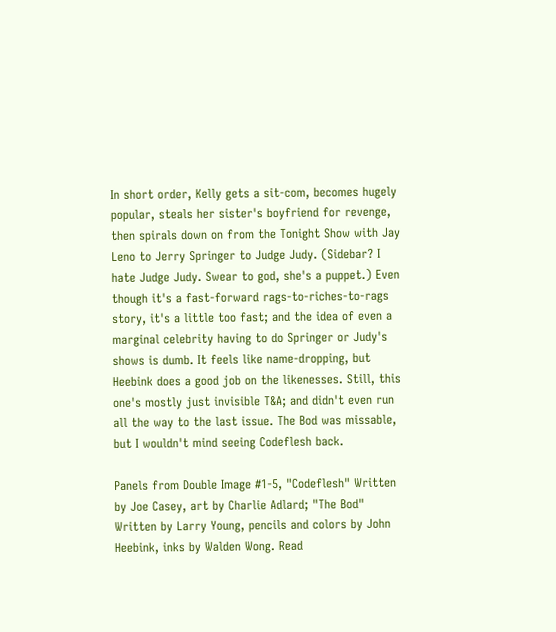In short order, Kelly gets a sit-com, becomes hugely popular, steals her sister's boyfriend for revenge, then spirals down on from the Tonight Show with Jay Leno to Jerry Springer to Judge Judy. (Sidebar? I hate Judge Judy. Swear to god, she's a puppet.) Even though it's a fast-forward rags-to-riches-to-rags story, it's a little too fast; and the idea of even a marginal celebrity having to do Springer or Judy's shows is dumb. It feels like name-dropping, but Heebink does a good job on the likenesses. Still, this one's mostly just invisible T&A; and didn't even run all the way to the last issue. The Bod was missable, but I wouldn't mind seeing Codeflesh back.

Panels from Double Image #1-5, "Codeflesh" Written by Joe Casey, art by Charlie Adlard; "The Bod" Written by Larry Young, pencils and colors by John Heebink, inks by Walden Wong. Read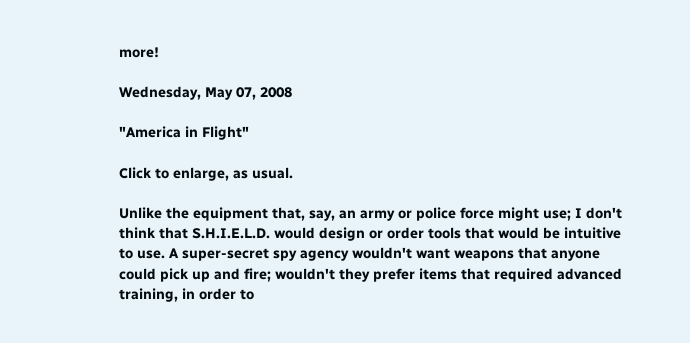more!

Wednesday, May 07, 2008

"America in Flight"

Click to enlarge, as usual.

Unlike the equipment that, say, an army or police force might use; I don't think that S.H.I.E.L.D. would design or order tools that would be intuitive to use. A super-secret spy agency wouldn't want weapons that anyone could pick up and fire; wouldn't they prefer items that required advanced training, in order to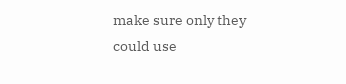make sure only they could use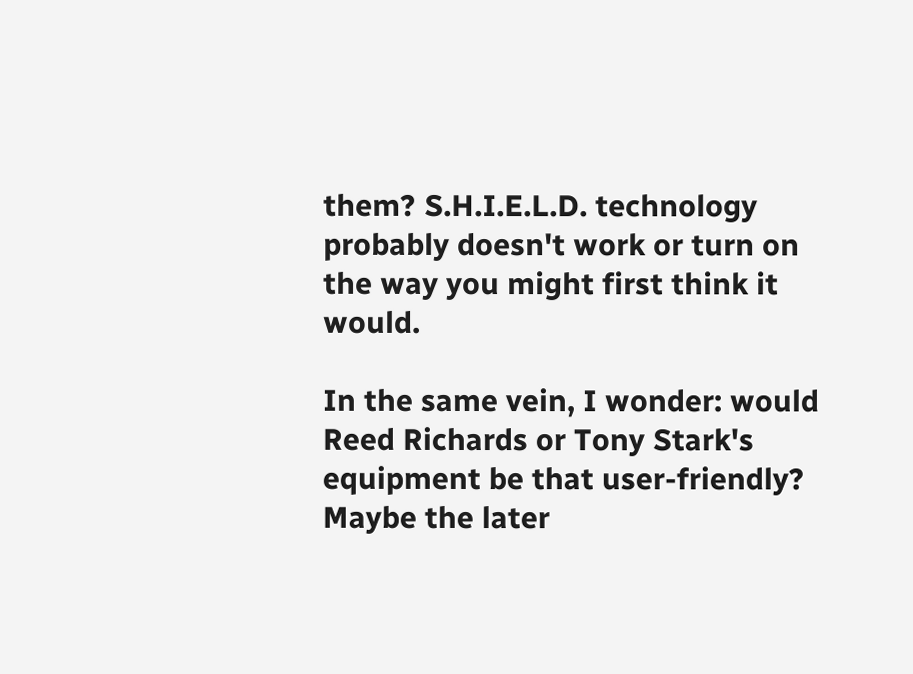them? S.H.I.E.L.D. technology probably doesn't work or turn on the way you might first think it would.

In the same vein, I wonder: would Reed Richards or Tony Stark's equipment be that user-friendly? Maybe the later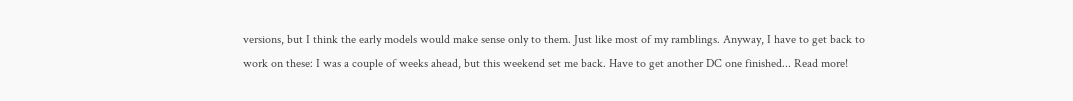versions, but I think the early models would make sense only to them. Just like most of my ramblings. Anyway, I have to get back to work on these: I was a couple of weeks ahead, but this weekend set me back. Have to get another DC one finished... Read more!